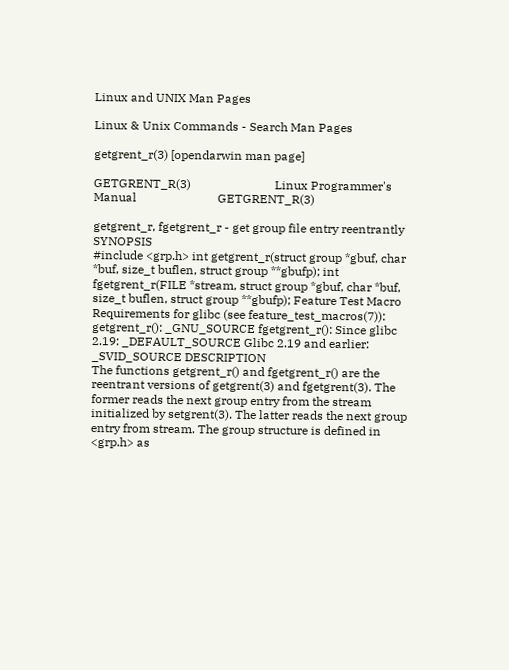Linux and UNIX Man Pages

Linux & Unix Commands - Search Man Pages

getgrent_r(3) [opendarwin man page]

GETGRENT_R(3)                            Linux Programmer's Manual                           GETGRENT_R(3)

getgrent_r, fgetgrent_r - get group file entry reentrantly SYNOPSIS
#include <grp.h> int getgrent_r(struct group *gbuf, char *buf, size_t buflen, struct group **gbufp); int fgetgrent_r(FILE *stream, struct group *gbuf, char *buf, size_t buflen, struct group **gbufp); Feature Test Macro Requirements for glibc (see feature_test_macros(7)): getgrent_r(): _GNU_SOURCE fgetgrent_r(): Since glibc 2.19: _DEFAULT_SOURCE Glibc 2.19 and earlier: _SVID_SOURCE DESCRIPTION
The functions getgrent_r() and fgetgrent_r() are the reentrant versions of getgrent(3) and fgetgrent(3). The former reads the next group entry from the stream initialized by setgrent(3). The latter reads the next group entry from stream. The group structure is defined in <grp.h> as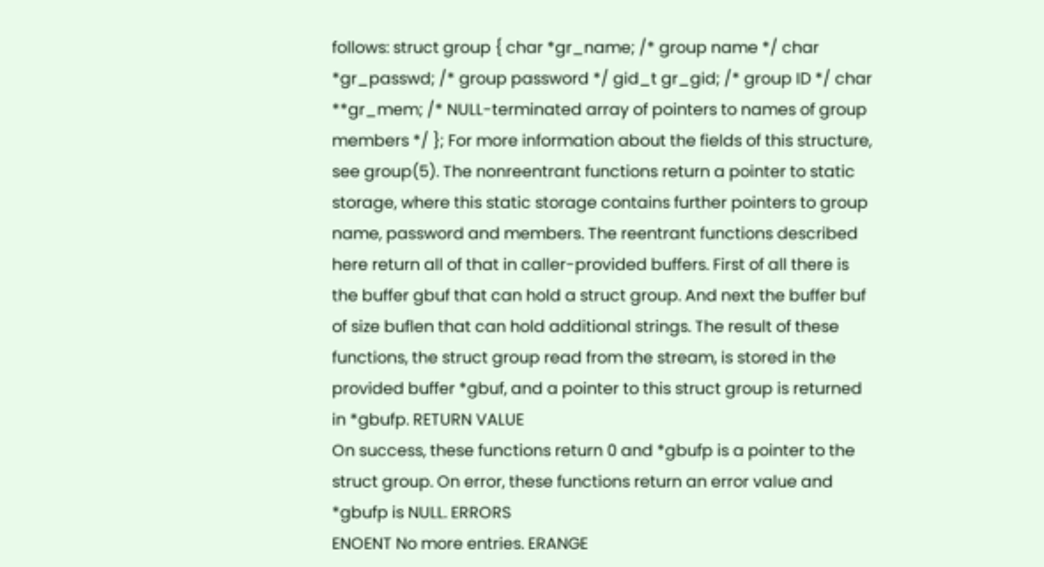follows: struct group { char *gr_name; /* group name */ char *gr_passwd; /* group password */ gid_t gr_gid; /* group ID */ char **gr_mem; /* NULL-terminated array of pointers to names of group members */ }; For more information about the fields of this structure, see group(5). The nonreentrant functions return a pointer to static storage, where this static storage contains further pointers to group name, password and members. The reentrant functions described here return all of that in caller-provided buffers. First of all there is the buffer gbuf that can hold a struct group. And next the buffer buf of size buflen that can hold additional strings. The result of these functions, the struct group read from the stream, is stored in the provided buffer *gbuf, and a pointer to this struct group is returned in *gbufp. RETURN VALUE
On success, these functions return 0 and *gbufp is a pointer to the struct group. On error, these functions return an error value and *gbufp is NULL. ERRORS
ENOENT No more entries. ERANGE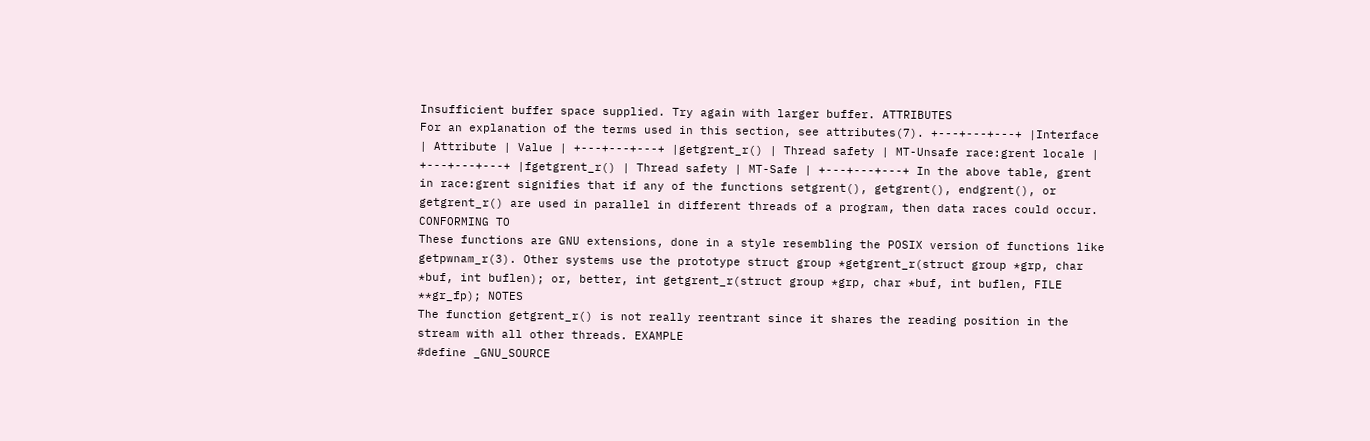Insufficient buffer space supplied. Try again with larger buffer. ATTRIBUTES
For an explanation of the terms used in this section, see attributes(7). +---+---+---+ |Interface | Attribute | Value | +---+---+---+ |getgrent_r() | Thread safety | MT-Unsafe race:grent locale | +---+---+---+ |fgetgrent_r() | Thread safety | MT-Safe | +---+---+---+ In the above table, grent in race:grent signifies that if any of the functions setgrent(), getgrent(), endgrent(), or getgrent_r() are used in parallel in different threads of a program, then data races could occur. CONFORMING TO
These functions are GNU extensions, done in a style resembling the POSIX version of functions like getpwnam_r(3). Other systems use the prototype struct group *getgrent_r(struct group *grp, char *buf, int buflen); or, better, int getgrent_r(struct group *grp, char *buf, int buflen, FILE **gr_fp); NOTES
The function getgrent_r() is not really reentrant since it shares the reading position in the stream with all other threads. EXAMPLE
#define _GNU_SOURCE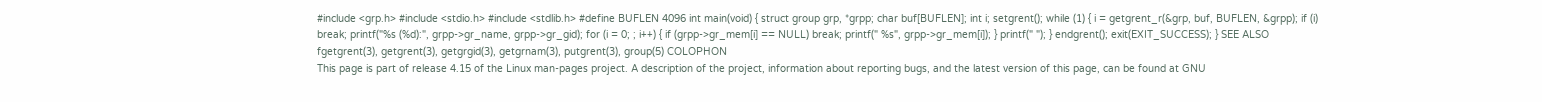#include <grp.h> #include <stdio.h> #include <stdlib.h> #define BUFLEN 4096 int main(void) { struct group grp, *grpp; char buf[BUFLEN]; int i; setgrent(); while (1) { i = getgrent_r(&grp, buf, BUFLEN, &grpp); if (i) break; printf("%s (%d):", grpp->gr_name, grpp->gr_gid); for (i = 0; ; i++) { if (grpp->gr_mem[i] == NULL) break; printf(" %s", grpp->gr_mem[i]); } printf(" "); } endgrent(); exit(EXIT_SUCCESS); } SEE ALSO
fgetgrent(3), getgrent(3), getgrgid(3), getgrnam(3), putgrent(3), group(5) COLOPHON
This page is part of release 4.15 of the Linux man-pages project. A description of the project, information about reporting bugs, and the latest version of this page, can be found at GNU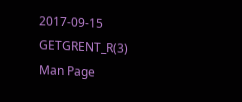2017-09-15 GETGRENT_R(3)
Man Page